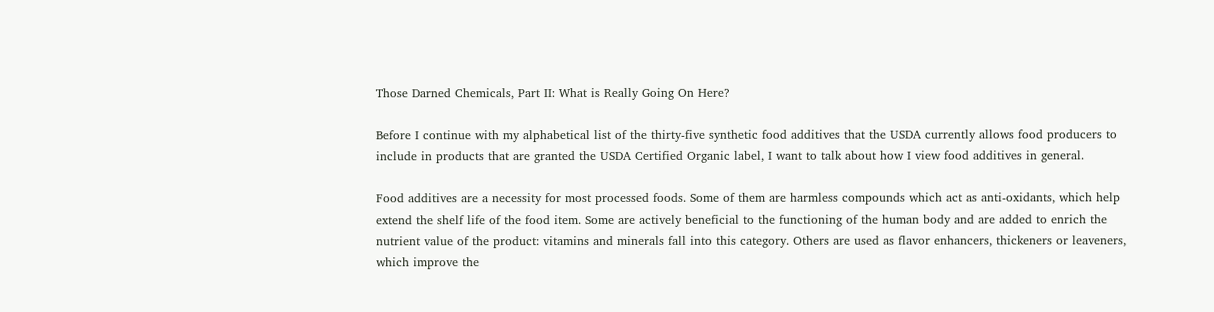Those Darned Chemicals, Part II: What is Really Going On Here?

Before I continue with my alphabetical list of the thirty-five synthetic food additives that the USDA currently allows food producers to include in products that are granted the USDA Certified Organic label, I want to talk about how I view food additives in general.

Food additives are a necessity for most processed foods. Some of them are harmless compounds which act as anti-oxidants, which help extend the shelf life of the food item. Some are actively beneficial to the functioning of the human body and are added to enrich the nutrient value of the product: vitamins and minerals fall into this category. Others are used as flavor enhancers, thickeners or leaveners, which improve the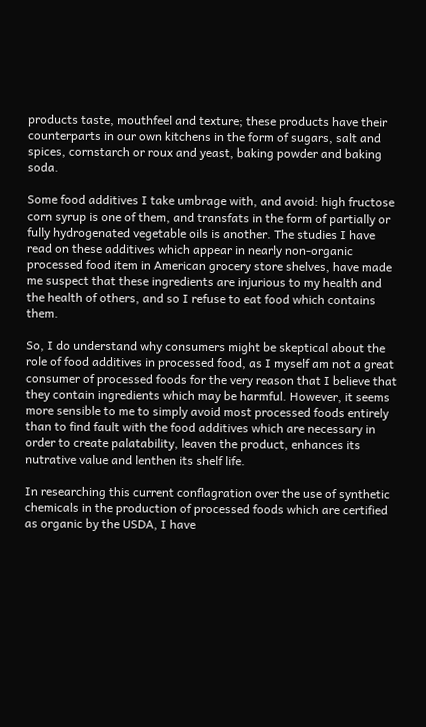products taste, mouthfeel and texture; these products have their counterparts in our own kitchens in the form of sugars, salt and spices, cornstarch or roux and yeast, baking powder and baking soda.

Some food additives I take umbrage with, and avoid: high fructose corn syrup is one of them, and transfats in the form of partially or fully hydrogenated vegetable oils is another. The studies I have read on these additives which appear in nearly non-organic processed food item in American grocery store shelves, have made me suspect that these ingredients are injurious to my health and the health of others, and so I refuse to eat food which contains them.

So, I do understand why consumers might be skeptical about the role of food additives in processed food, as I myself am not a great consumer of processed foods for the very reason that I believe that they contain ingredients which may be harmful. However, it seems more sensible to me to simply avoid most processed foods entirely than to find fault with the food additives which are necessary in order to create palatability, leaven the product, enhances its nutrative value and lenthen its shelf life.

In researching this current conflagration over the use of synthetic chemicals in the production of processed foods which are certified as organic by the USDA, I have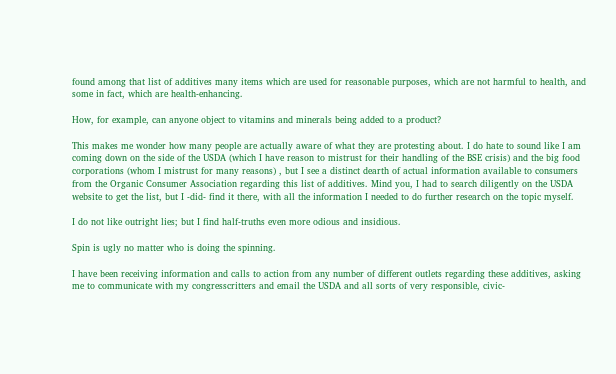found among that list of additives many items which are used for reasonable purposes, which are not harmful to health, and some in fact, which are health-enhancing.

How, for example, can anyone object to vitamins and minerals being added to a product?

This makes me wonder how many people are actually aware of what they are protesting about. I do hate to sound like I am coming down on the side of the USDA (which I have reason to mistrust for their handling of the BSE crisis) and the big food corporations (whom I mistrust for many reasons) , but I see a distinct dearth of actual information available to consumers from the Organic Consumer Association regarding this list of additives. Mind you, I had to search diligently on the USDA website to get the list, but I -did- find it there, with all the information I needed to do further research on the topic myself.

I do not like outright lies; but I find half-truths even more odious and insidious.

Spin is ugly no matter who is doing the spinning.

I have been receiving information and calls to action from any number of different outlets regarding these additives, asking me to communicate with my congresscritters and email the USDA and all sorts of very responsible, civic-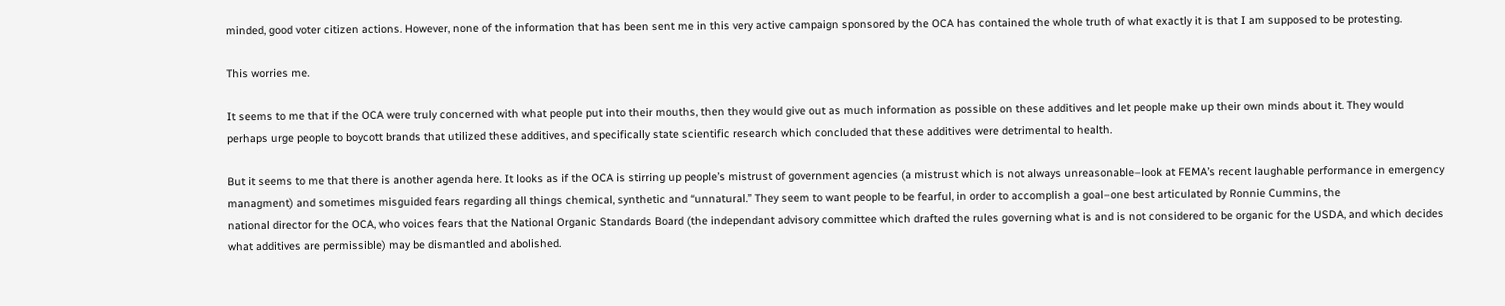minded, good voter citizen actions. However, none of the information that has been sent me in this very active campaign sponsored by the OCA has contained the whole truth of what exactly it is that I am supposed to be protesting.

This worries me.

It seems to me that if the OCA were truly concerned with what people put into their mouths, then they would give out as much information as possible on these additives and let people make up their own minds about it. They would perhaps urge people to boycott brands that utilized these additives, and specifically state scientific research which concluded that these additives were detrimental to health.

But it seems to me that there is another agenda here. It looks as if the OCA is stirring up people’s mistrust of government agencies (a mistrust which is not always unreasonable–look at FEMA’s recent laughable performance in emergency managment) and sometimes misguided fears regarding all things chemical, synthetic and “unnatural.” They seem to want people to be fearful, in order to accomplish a goal–one best articulated by Ronnie Cummins, the
national director for the OCA, who voices fears that the National Organic Standards Board (the independant advisory committee which drafted the rules governing what is and is not considered to be organic for the USDA, and which decides what additives are permissible) may be dismantled and abolished.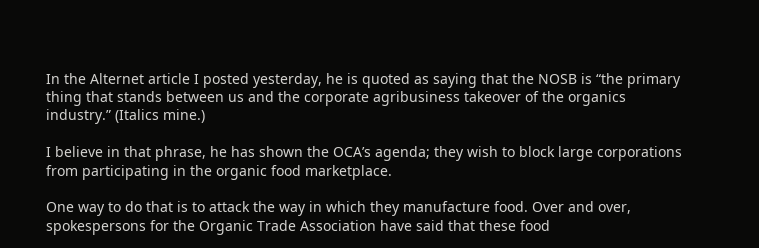In the Alternet article I posted yesterday, he is quoted as saying that the NOSB is “the primary thing that stands between us and the corporate agribusiness takeover of the organics industry.” (Italics mine.)

I believe in that phrase, he has shown the OCA’s agenda; they wish to block large corporations from participating in the organic food marketplace.

One way to do that is to attack the way in which they manufacture food. Over and over, spokespersons for the Organic Trade Association have said that these food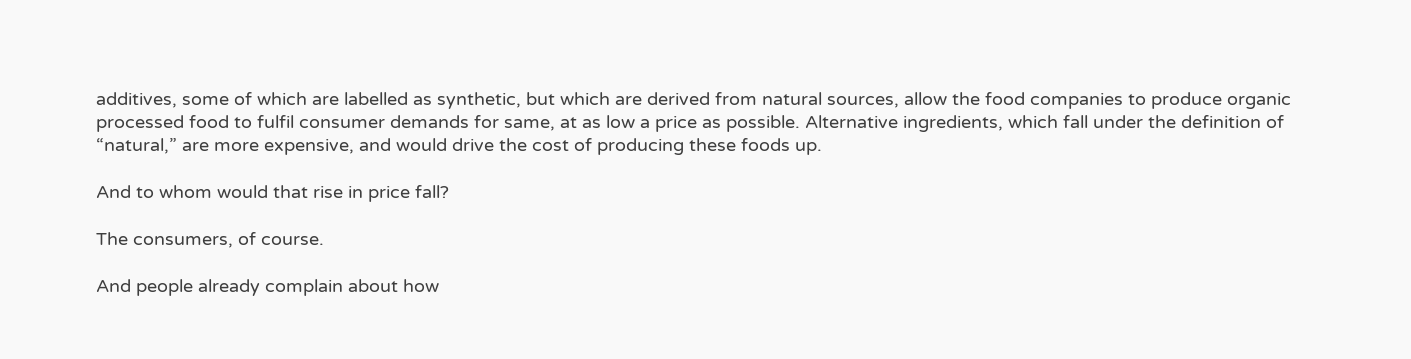additives, some of which are labelled as synthetic, but which are derived from natural sources, allow the food companies to produce organic processed food to fulfil consumer demands for same, at as low a price as possible. Alternative ingredients, which fall under the definition of “natural,” are more expensive, and would drive the cost of producing these foods up.

And to whom would that rise in price fall?

The consumers, of course.

And people already complain about how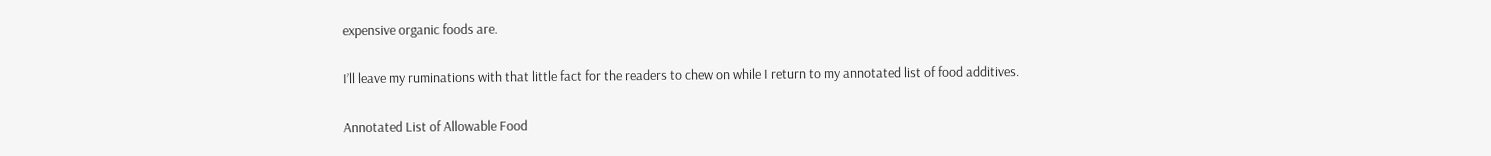expensive organic foods are.

I’ll leave my ruminations with that little fact for the readers to chew on while I return to my annotated list of food additives.

Annotated List of Allowable Food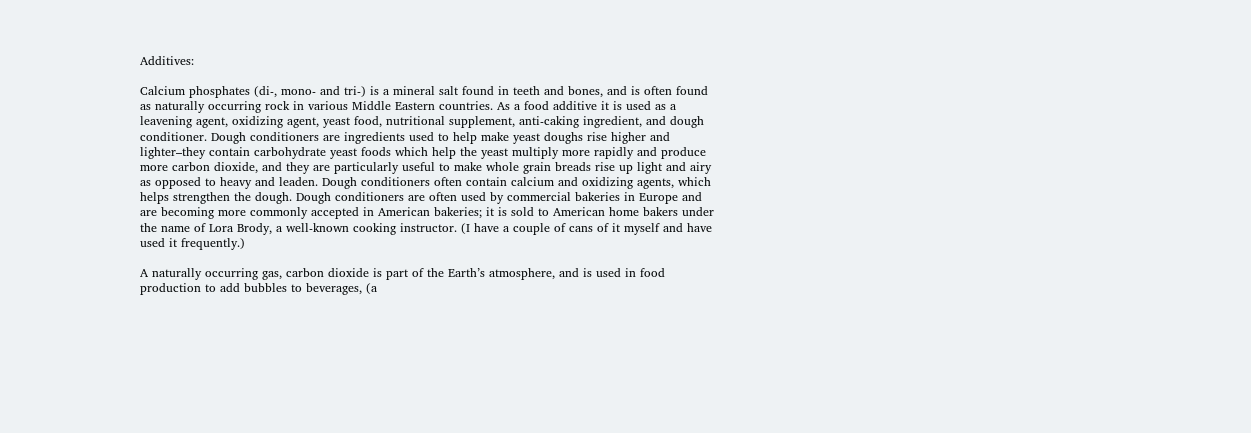Additives:

Calcium phosphates (di-, mono- and tri-) is a mineral salt found in teeth and bones, and is often found as naturally occurring rock in various Middle Eastern countries. As a food additive it is used as a leavening agent, oxidizing agent, yeast food, nutritional supplement, anti-caking ingredient, and dough conditioner. Dough conditioners are ingredients used to help make yeast doughs rise higher and lighter–they contain carbohydrate yeast foods which help the yeast multiply more rapidly and produce more carbon dioxide, and they are particularly useful to make whole grain breads rise up light and airy as opposed to heavy and leaden. Dough conditioners often contain calcium and oxidizing agents, which helps strengthen the dough. Dough conditioners are often used by commercial bakeries in Europe and are becoming more commonly accepted in American bakeries; it is sold to American home bakers under the name of Lora Brody, a well-known cooking instructor. (I have a couple of cans of it myself and have used it frequently.)

A naturally occurring gas, carbon dioxide is part of the Earth’s atmosphere, and is used in food production to add bubbles to beverages, (a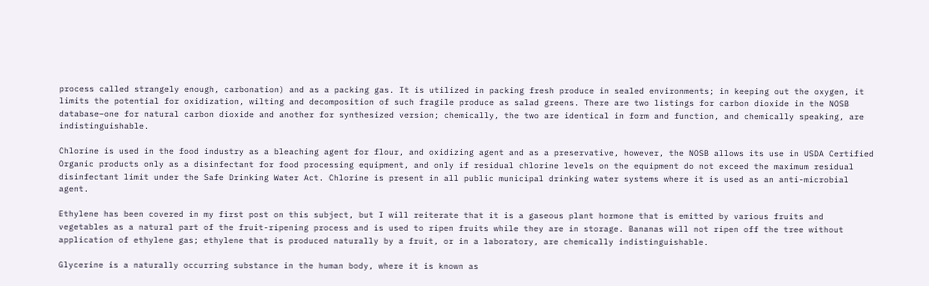process called strangely enough, carbonation) and as a packing gas. It is utilized in packing fresh produce in sealed environments; in keeping out the oxygen, it limits the potential for oxidization, wilting and decomposition of such fragile produce as salad greens. There are two listings for carbon dioxide in the NOSB database–one for natural carbon dioxide and another for synthesized version; chemically, the two are identical in form and function, and chemically speaking, are indistinguishable.

Chlorine is used in the food industry as a bleaching agent for flour, and oxidizing agent and as a preservative, however, the NOSB allows its use in USDA Certified Organic products only as a disinfectant for food processing equipment, and only if residual chlorine levels on the equipment do not exceed the maximum residual disinfectant limit under the Safe Drinking Water Act. Chlorine is present in all public municipal drinking water systems where it is used as an anti-microbial agent.

Ethylene has been covered in my first post on this subject, but I will reiterate that it is a gaseous plant hormone that is emitted by various fruits and vegetables as a natural part of the fruit-ripening process and is used to ripen fruits while they are in storage. Bananas will not ripen off the tree without application of ethylene gas; ethylene that is produced naturally by a fruit, or in a laboratory, are chemically indistinguishable.

Glycerine is a naturally occurring substance in the human body, where it is known as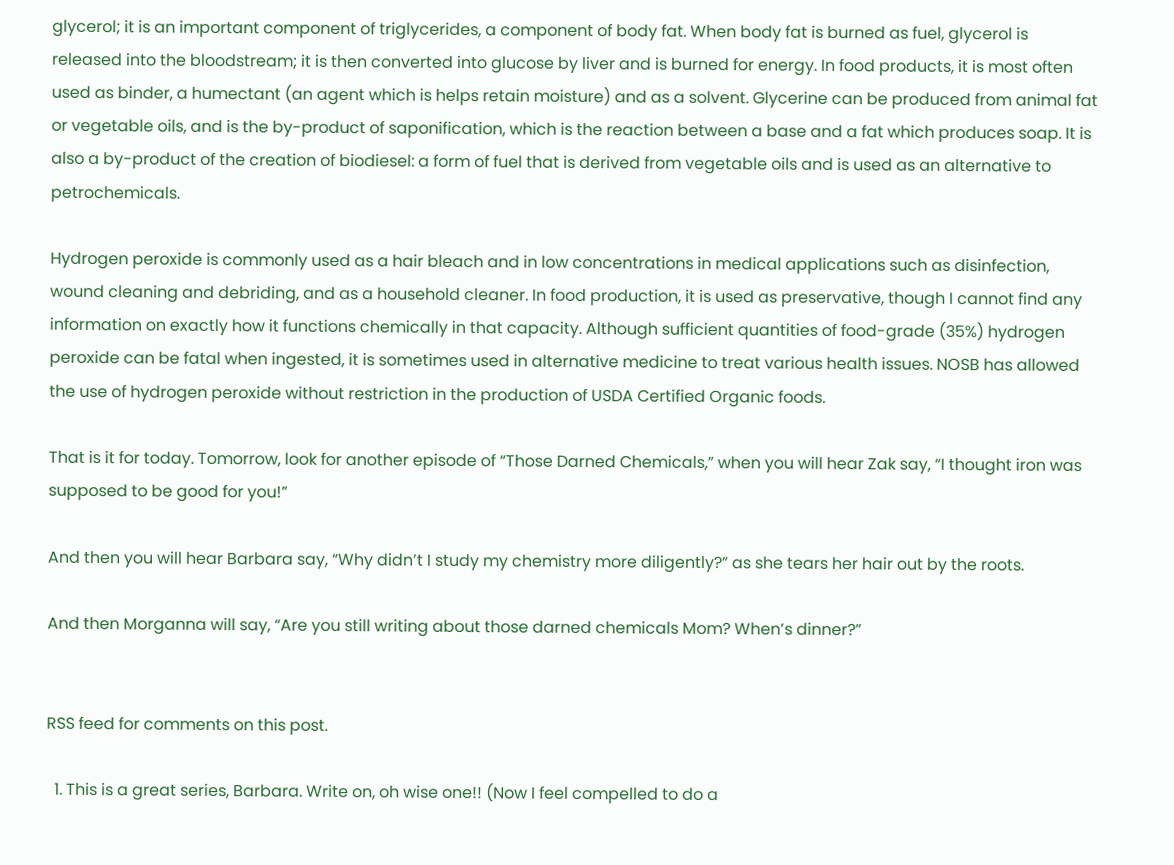glycerol; it is an important component of triglycerides, a component of body fat. When body fat is burned as fuel, glycerol is released into the bloodstream; it is then converted into glucose by liver and is burned for energy. In food products, it is most often used as binder, a humectant (an agent which is helps retain moisture) and as a solvent. Glycerine can be produced from animal fat or vegetable oils, and is the by-product of saponification, which is the reaction between a base and a fat which produces soap. It is also a by-product of the creation of biodiesel: a form of fuel that is derived from vegetable oils and is used as an alternative to petrochemicals.

Hydrogen peroxide is commonly used as a hair bleach and in low concentrations in medical applications such as disinfection, wound cleaning and debriding, and as a household cleaner. In food production, it is used as preservative, though I cannot find any information on exactly how it functions chemically in that capacity. Although sufficient quantities of food-grade (35%) hydrogen peroxide can be fatal when ingested, it is sometimes used in alternative medicine to treat various health issues. NOSB has allowed the use of hydrogen peroxide without restriction in the production of USDA Certified Organic foods.

That is it for today. Tomorrow, look for another episode of “Those Darned Chemicals,” when you will hear Zak say, “I thought iron was supposed to be good for you!”

And then you will hear Barbara say, “Why didn’t I study my chemistry more diligently?” as she tears her hair out by the roots.

And then Morganna will say, “Are you still writing about those darned chemicals Mom? When’s dinner?”


RSS feed for comments on this post.

  1. This is a great series, Barbara. Write on, oh wise one!! (Now I feel compelled to do a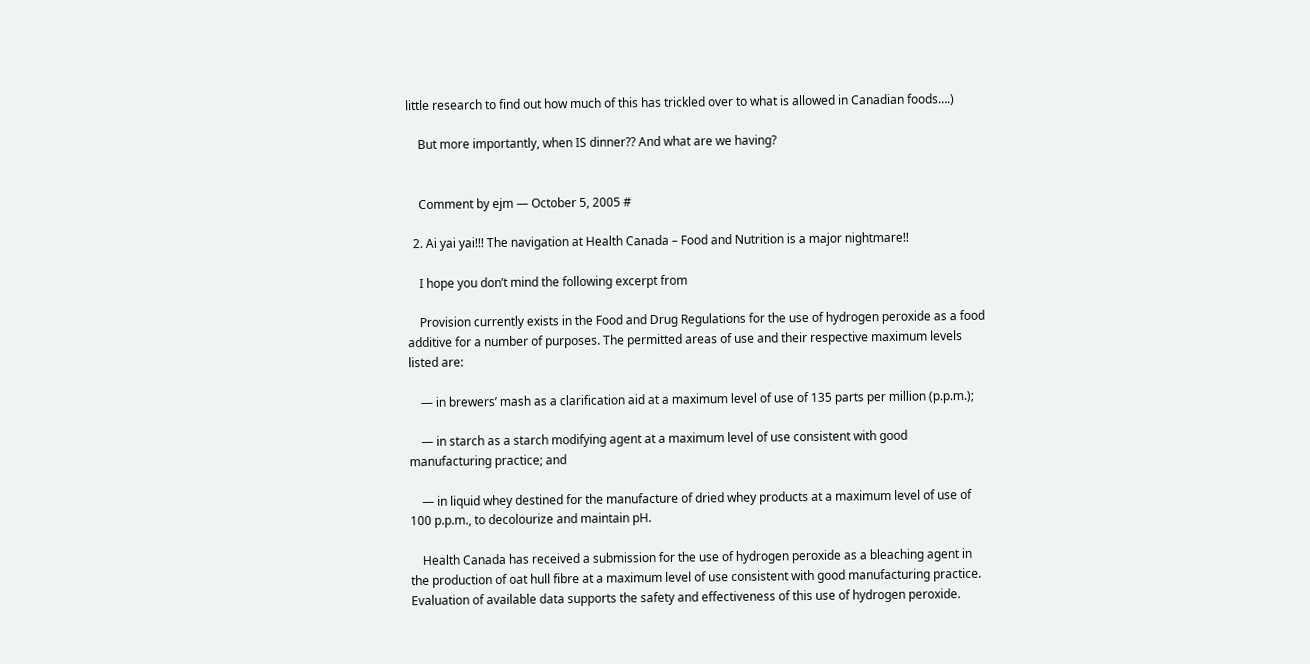little research to find out how much of this has trickled over to what is allowed in Canadian foods….)

    But more importantly, when IS dinner?? And what are we having?


    Comment by ejm — October 5, 2005 #

  2. Ai yai yai!!! The navigation at Health Canada – Food and Nutrition is a major nightmare!!

    I hope you don’t mind the following excerpt from

    Provision currently exists in the Food and Drug Regulations for the use of hydrogen peroxide as a food additive for a number of purposes. The permitted areas of use and their respective maximum levels listed are:

    — in brewers’ mash as a clarification aid at a maximum level of use of 135 parts per million (p.p.m.);

    — in starch as a starch modifying agent at a maximum level of use consistent with good manufacturing practice; and

    — in liquid whey destined for the manufacture of dried whey products at a maximum level of use of 100 p.p.m., to decolourize and maintain pH.

    Health Canada has received a submission for the use of hydrogen peroxide as a bleaching agent in the production of oat hull fibre at a maximum level of use consistent with good manufacturing practice. Evaluation of available data supports the safety and effectiveness of this use of hydrogen peroxide.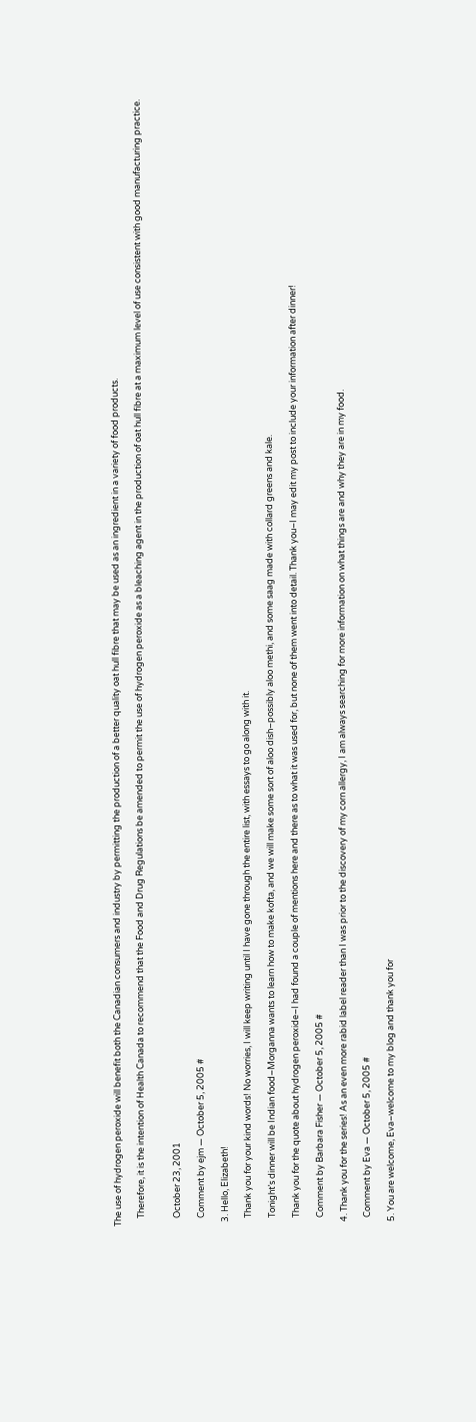The use of hydrogen peroxide will benefit both the Canadian consumers and industry by permitting the production of a better quality oat hull fibre that may be used as an ingredient in a variety of food products.

    Therefore, it is the intention of Health Canada to recommend that the Food and Drug Regulations be amended to permit the use of hydrogen peroxide as a bleaching agent in the production of oat hull fibre at a maximum level of use consistent with good manufacturing practice.


    October 23, 2001

    Comment by ejm — October 5, 2005 #

  3. Hello, Elizabeth!

    Thank you for your kind words! No worries, I will keep writing until I have gone through the entire list, with essays to go along with it.

    Tonight’s dinner will be Indian food–Morganna wants to learn how to make kofta, and we will make some sort of aloo dish–possibly aloo methi, and some saag made with collard greens and kale.

    Thank you for the quote about hydrogen peroxide–I had found a couple of mentions here and there as to what it was used for, but none of them went into detail. Thank you–I may edit my post to include your information after dinner!

    Comment by Barbara Fisher — October 5, 2005 #

  4. Thank you for the series! As an even more rabid label reader than I was prior to the discovery of my corn allergy, I am always searching for more information on what things are and why they are in my food.

    Comment by Eva — October 5, 2005 #

  5. You are welcome, Eva–welcome to my blog and thank you for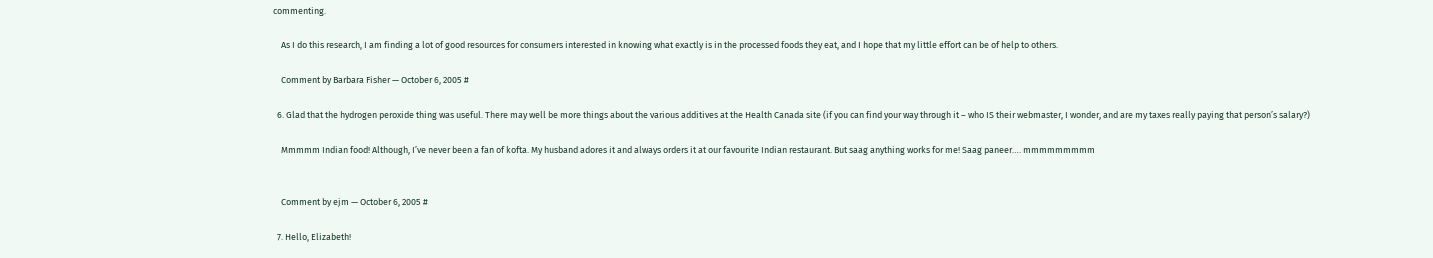commenting.

    As I do this research, I am finding a lot of good resources for consumers interested in knowing what exactly is in the processed foods they eat, and I hope that my little effort can be of help to others.

    Comment by Barbara Fisher — October 6, 2005 #

  6. Glad that the hydrogen peroxide thing was useful. There may well be more things about the various additives at the Health Canada site (if you can find your way through it – who IS their webmaster, I wonder, and are my taxes really paying that person’s salary?)

    Mmmmm Indian food! Although, I’ve never been a fan of kofta. My husband adores it and always orders it at our favourite Indian restaurant. But saag anything works for me! Saag paneer…. mmmmmmmmm


    Comment by ejm — October 6, 2005 #

  7. Hello, Elizabeth!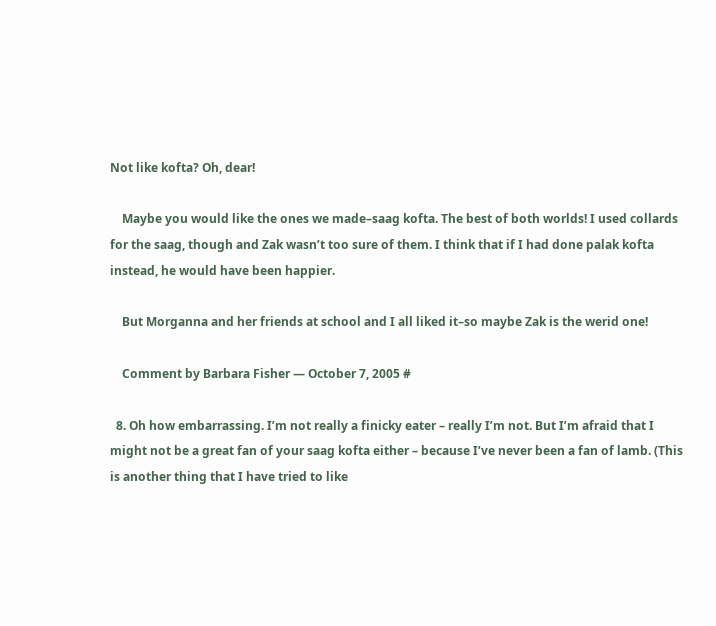Not like kofta? Oh, dear!

    Maybe you would like the ones we made–saag kofta. The best of both worlds! I used collards for the saag, though and Zak wasn’t too sure of them. I think that if I had done palak kofta instead, he would have been happier.

    But Morganna and her friends at school and I all liked it–so maybe Zak is the werid one!

    Comment by Barbara Fisher — October 7, 2005 #

  8. Oh how embarrassing. I’m not really a finicky eater – really I’m not. But I’m afraid that I might not be a great fan of your saag kofta either – because I’ve never been a fan of lamb. (This is another thing that I have tried to like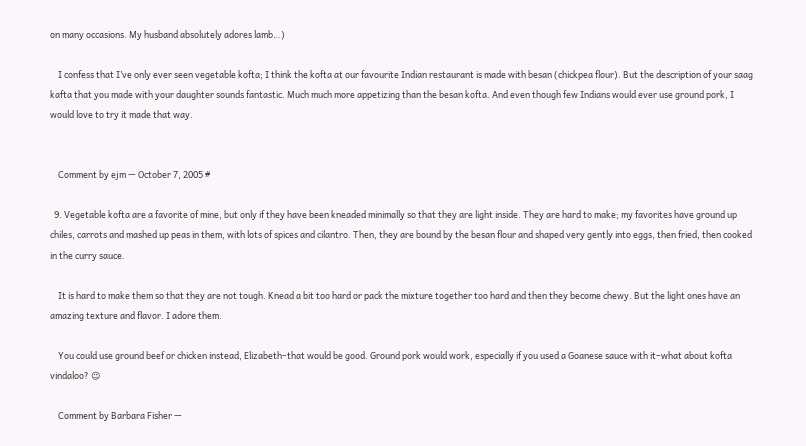on many occasions. My husband absolutely adores lamb…)

    I confess that I’ve only ever seen vegetable kofta; I think the kofta at our favourite Indian restaurant is made with besan (chickpea flour). But the description of your saag kafta that you made with your daughter sounds fantastic. Much much more appetizing than the besan kofta. And even though few Indians would ever use ground pork, I would love to try it made that way.


    Comment by ejm — October 7, 2005 #

  9. Vegetable kofta are a favorite of mine, but only if they have been kneaded minimally so that they are light inside. They are hard to make; my favorites have ground up chiles, carrots and mashed up peas in them, with lots of spices and cilantro. Then, they are bound by the besan flour and shaped very gently into eggs, then fried, then cooked in the curry sauce.

    It is hard to make them so that they are not tough. Knead a bit too hard or pack the mixture together too hard and then they become chewy. But the light ones have an amazing texture and flavor. I adore them.

    You could use ground beef or chicken instead, Elizabeth–that would be good. Ground pork would work, especially if you used a Goanese sauce with it–what about kofta vindaloo? 😉

    Comment by Barbara Fisher —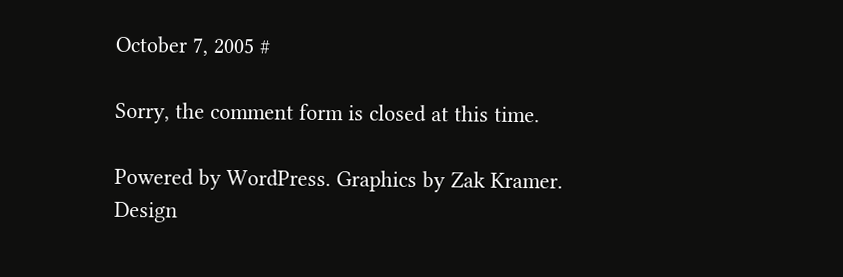October 7, 2005 #

Sorry, the comment form is closed at this time.

Powered by WordPress. Graphics by Zak Kramer.
Design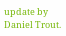update by Daniel Trout.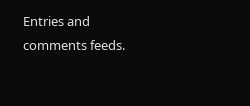Entries and comments feeds.